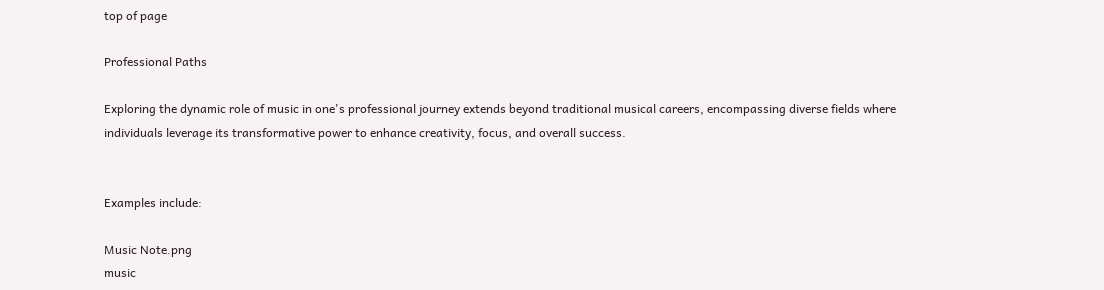top of page

Professional Paths

Exploring the dynamic role of music in one's professional journey extends beyond traditional musical careers, encompassing diverse fields where individuals leverage its transformative power to enhance creativity, focus, and overall success.


Examples include:

Music Note.png
music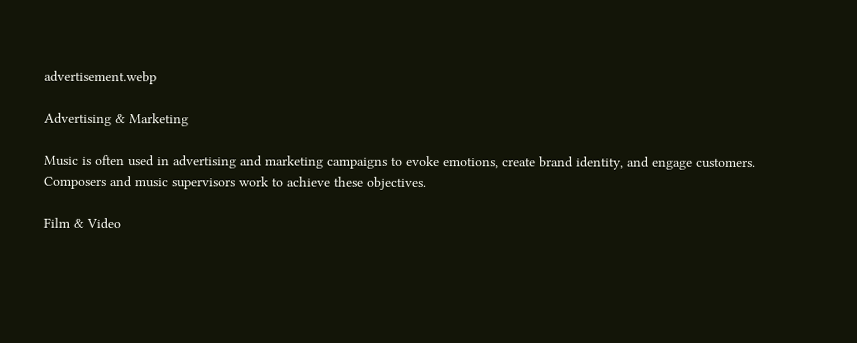advertisement.webp

Advertising & Marketing

Music is often used in advertising and marketing campaigns to evoke emotions, create brand identity, and engage customers. Composers and music supervisors work to achieve these objectives.

Film & Video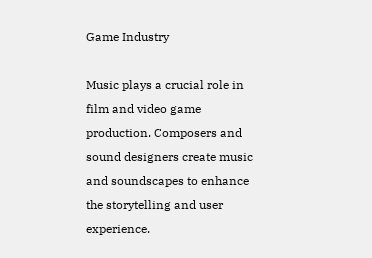Game Industry

Music plays a crucial role in film and video game production. Composers and sound designers create music and soundscapes to enhance the storytelling and user experience.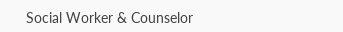Social Worker & Counselor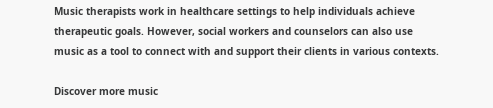Music therapists work in healthcare settings to help individuals achieve therapeutic goals. However, social workers and counselors can also use music as a tool to connect with and support their clients in various contexts.

Discover more music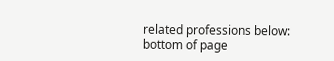related professions below:
bottom of page